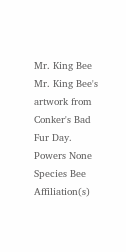Mr. King Bee
Mr. King Bee's artwork from Conker's Bad Fur Day.
Powers None
Species Bee
Affiliation(s)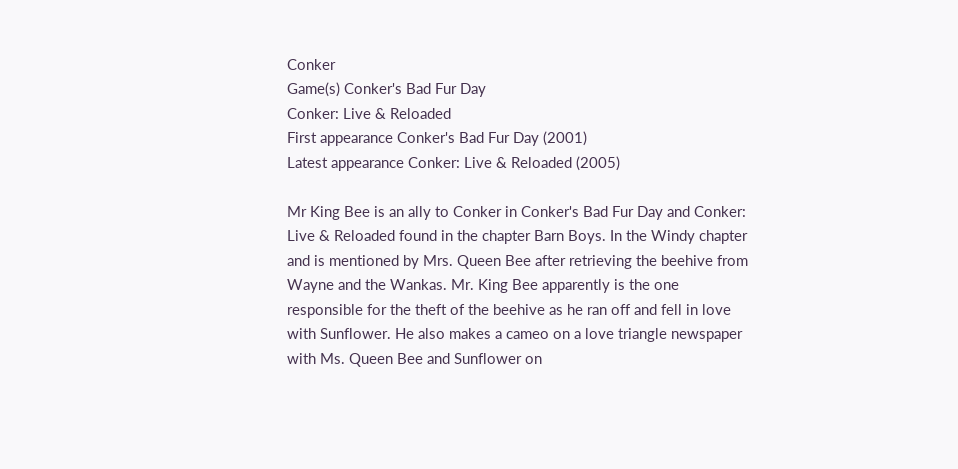Conker
Game(s) Conker's Bad Fur Day
Conker: Live & Reloaded
First appearance Conker's Bad Fur Day (2001)
Latest appearance Conker: Live & Reloaded (2005)

Mr King Bee is an ally to Conker in Conker's Bad Fur Day and Conker: Live & Reloaded found in the chapter Barn Boys. In the Windy chapter and is mentioned by Mrs. Queen Bee after retrieving the beehive from Wayne and the Wankas. Mr. King Bee apparently is the one responsible for the theft of the beehive as he ran off and fell in love with Sunflower. He also makes a cameo on a love triangle newspaper with Ms. Queen Bee and Sunflower on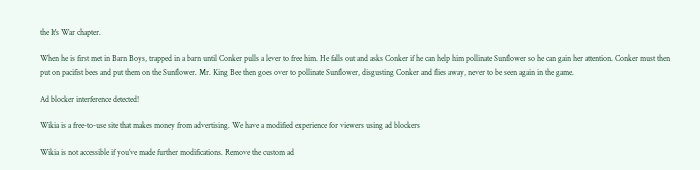the It's War chapter.

When he is first met in Barn Boys, trapped in a barn until Conker pulls a lever to free him. He falls out and asks Conker if he can help him pollinate Sunflower so he can gain her attention. Conker must then put on pacifist bees and put them on the Sunflower. Mr. King Bee then goes over to pollinate Sunflower, disgusting Conker and flies away, never to be seen again in the game.

Ad blocker interference detected!

Wikia is a free-to-use site that makes money from advertising. We have a modified experience for viewers using ad blockers

Wikia is not accessible if you’ve made further modifications. Remove the custom ad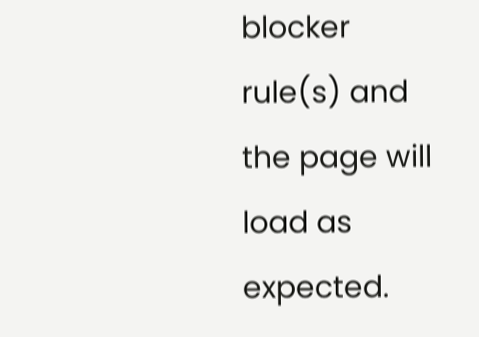blocker rule(s) and the page will load as expected.